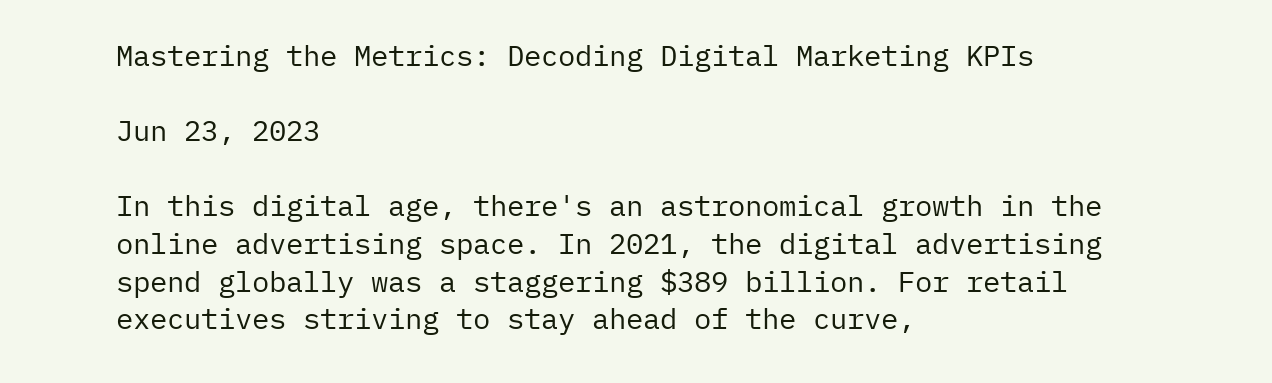Mastering the Metrics: Decoding Digital Marketing KPIs

Jun 23, 2023

In this digital age, there's an astronomical growth in the online advertising space. In 2021, the digital advertising spend globally was a staggering $389 billion. For retail executives striving to stay ahead of the curve,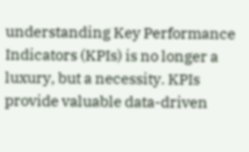understanding Key Performance Indicators (KPIs) is no longer a luxury, but a necessity. KPIs provide valuable data-driven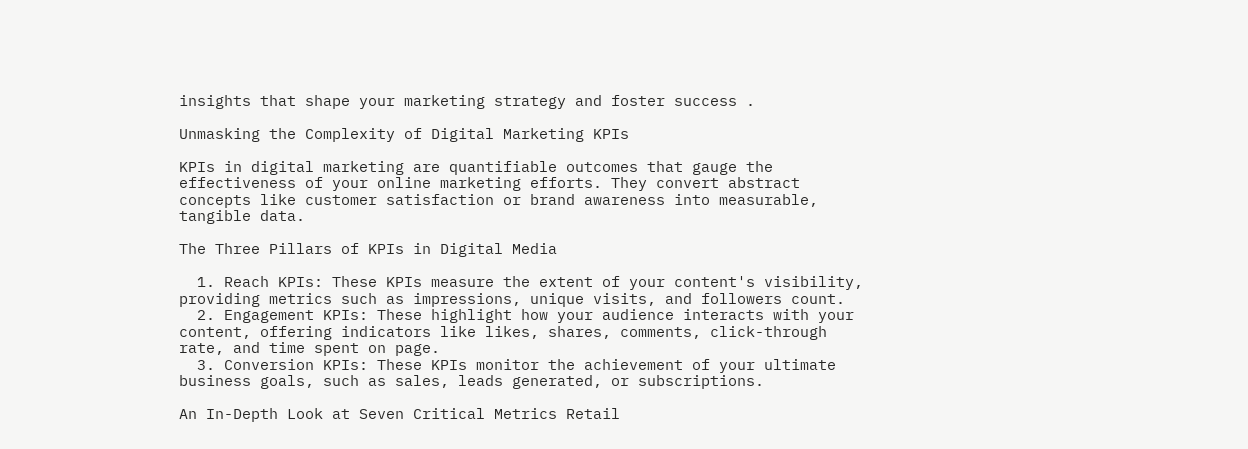insights that shape your marketing strategy and foster success .

Unmasking the Complexity of Digital Marketing KPIs

KPIs in digital marketing are quantifiable outcomes that gauge the effectiveness of your online marketing efforts. They convert abstract concepts like customer satisfaction or brand awareness into measurable, tangible data.

The Three Pillars of KPIs in Digital Media

  1. Reach KPIs: These KPIs measure the extent of your content's visibility, providing metrics such as impressions, unique visits, and followers count.
  2. Engagement KPIs: These highlight how your audience interacts with your content, offering indicators like likes, shares, comments, click-through rate, and time spent on page.
  3. Conversion KPIs: These KPIs monitor the achievement of your ultimate business goals, such as sales, leads generated, or subscriptions.

An In-Depth Look at Seven Critical Metrics Retail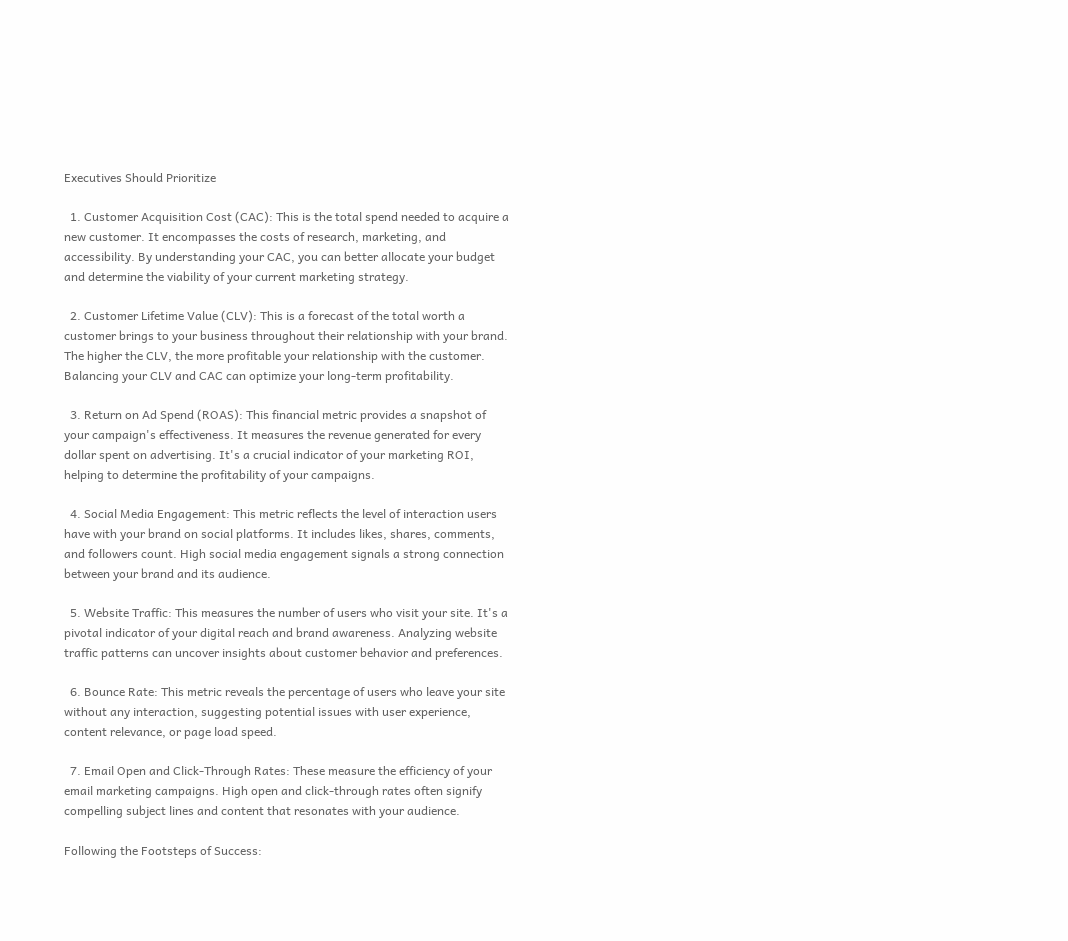Executives Should Prioritize

  1. Customer Acquisition Cost (CAC): This is the total spend needed to acquire a new customer. It encompasses the costs of research, marketing, and accessibility. By understanding your CAC, you can better allocate your budget and determine the viability of your current marketing strategy.

  2. Customer Lifetime Value (CLV): This is a forecast of the total worth a customer brings to your business throughout their relationship with your brand. The higher the CLV, the more profitable your relationship with the customer. Balancing your CLV and CAC can optimize your long-term profitability.

  3. Return on Ad Spend (ROAS): This financial metric provides a snapshot of your campaign's effectiveness. It measures the revenue generated for every dollar spent on advertising. It's a crucial indicator of your marketing ROI, helping to determine the profitability of your campaigns.

  4. Social Media Engagement: This metric reflects the level of interaction users have with your brand on social platforms. It includes likes, shares, comments, and followers count. High social media engagement signals a strong connection between your brand and its audience.

  5. Website Traffic: This measures the number of users who visit your site. It's a pivotal indicator of your digital reach and brand awareness. Analyzing website traffic patterns can uncover insights about customer behavior and preferences.

  6. Bounce Rate: This metric reveals the percentage of users who leave your site without any interaction, suggesting potential issues with user experience, content relevance, or page load speed.

  7. Email Open and Click-Through Rates: These measure the efficiency of your email marketing campaigns. High open and click-through rates often signify compelling subject lines and content that resonates with your audience.

Following the Footsteps of Success: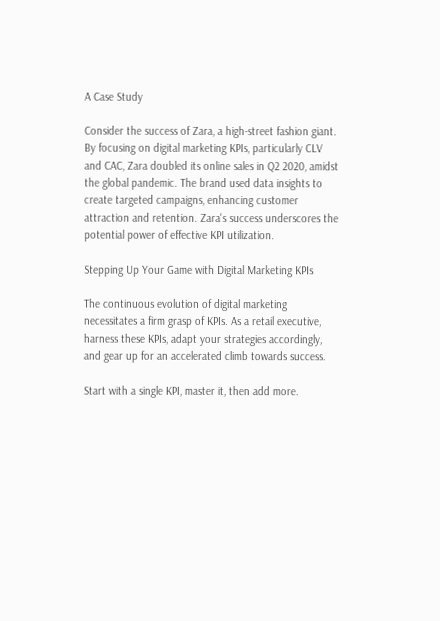A Case Study

Consider the success of Zara, a high-street fashion giant. By focusing on digital marketing KPIs, particularly CLV and CAC, Zara doubled its online sales in Q2 2020, amidst the global pandemic. The brand used data insights to create targeted campaigns, enhancing customer attraction and retention. Zara's success underscores the potential power of effective KPI utilization.

Stepping Up Your Game with Digital Marketing KPIs

The continuous evolution of digital marketing necessitates a firm grasp of KPIs. As a retail executive, harness these KPIs, adapt your strategies accordingly, and gear up for an accelerated climb towards success.

Start with a single KPI, master it, then add more.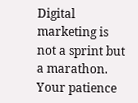Digital marketing is not a sprint but a marathon. Your patience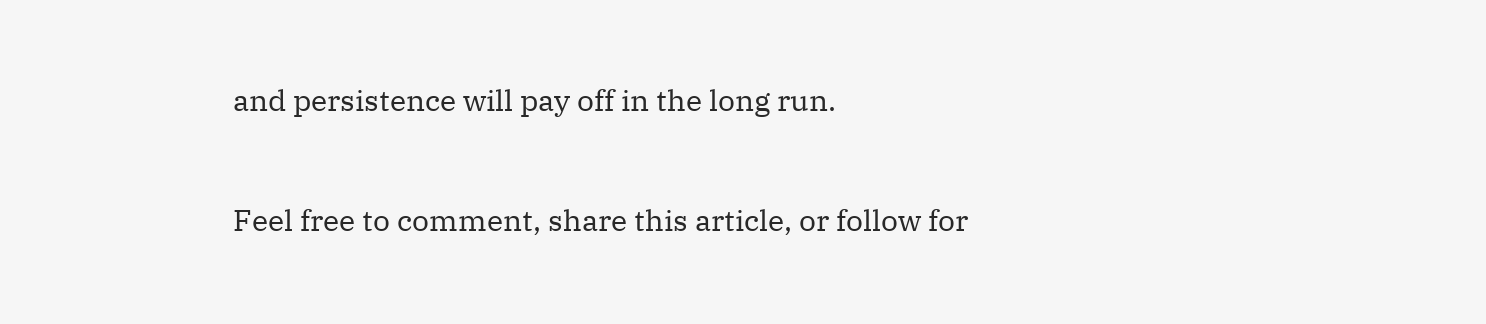and persistence will pay off in the long run.

Feel free to comment, share this article, or follow for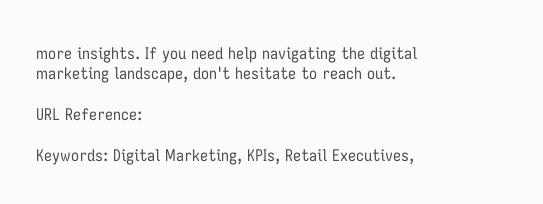more insights. If you need help navigating the digital marketing landscape, don't hesitate to reach out.

URL Reference:

Keywords: Digital Marketing, KPIs, Retail Executives,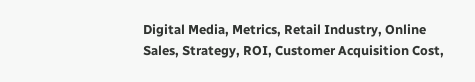Digital Media, Metrics, Retail Industry, Online Sales, Strategy, ROI, Customer Acquisition Cost,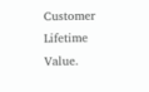Customer Lifetime Value.